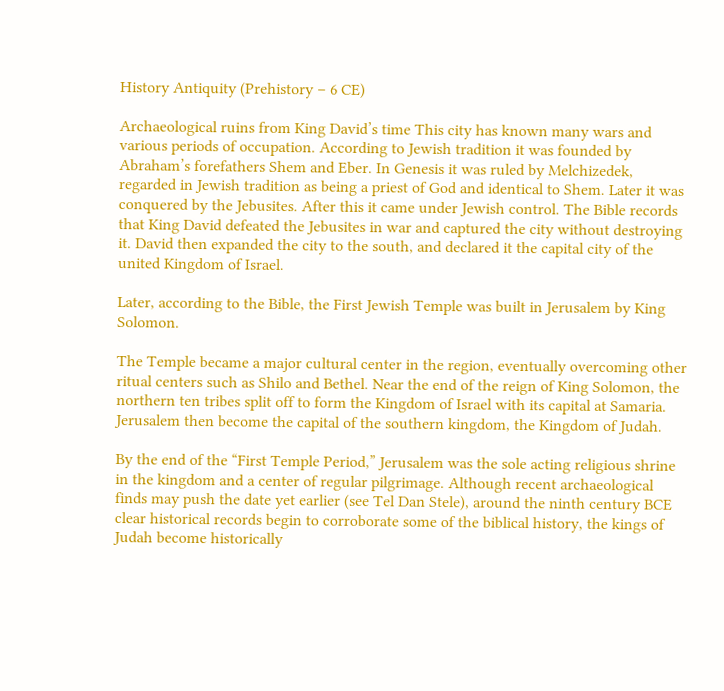History Antiquity (Prehistory – 6 CE)

Archaeological ruins from King David’s time This city has known many wars and various periods of occupation. According to Jewish tradition it was founded by Abraham’s forefathers Shem and Eber. In Genesis it was ruled by Melchizedek, regarded in Jewish tradition as being a priest of God and identical to Shem. Later it was conquered by the Jebusites. After this it came under Jewish control. The Bible records that King David defeated the Jebusites in war and captured the city without destroying it. David then expanded the city to the south, and declared it the capital city of the united Kingdom of Israel.

Later, according to the Bible, the First Jewish Temple was built in Jerusalem by King Solomon.

The Temple became a major cultural center in the region, eventually overcoming other ritual centers such as Shilo and Bethel. Near the end of the reign of King Solomon, the northern ten tribes split off to form the Kingdom of Israel with its capital at Samaria. Jerusalem then become the capital of the southern kingdom, the Kingdom of Judah.

By the end of the “First Temple Period,” Jerusalem was the sole acting religious shrine in the kingdom and a center of regular pilgrimage. Although recent archaeological finds may push the date yet earlier (see Tel Dan Stele), around the ninth century BCE clear historical records begin to corroborate some of the biblical history, the kings of Judah become historically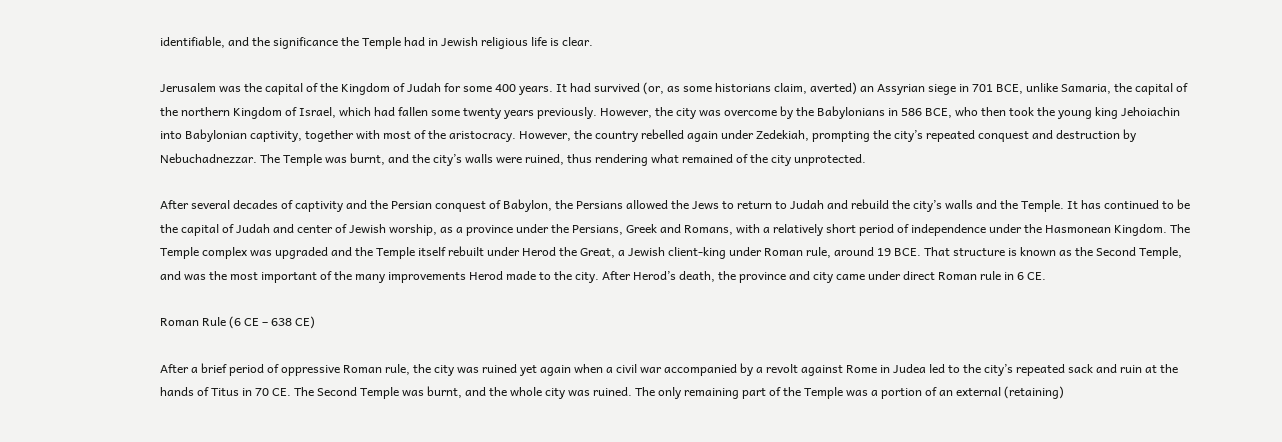identifiable, and the significance the Temple had in Jewish religious life is clear.

Jerusalem was the capital of the Kingdom of Judah for some 400 years. It had survived (or, as some historians claim, averted) an Assyrian siege in 701 BCE, unlike Samaria, the capital of the northern Kingdom of Israel, which had fallen some twenty years previously. However, the city was overcome by the Babylonians in 586 BCE, who then took the young king Jehoiachin into Babylonian captivity, together with most of the aristocracy. However, the country rebelled again under Zedekiah, prompting the city’s repeated conquest and destruction by Nebuchadnezzar. The Temple was burnt, and the city’s walls were ruined, thus rendering what remained of the city unprotected.

After several decades of captivity and the Persian conquest of Babylon, the Persians allowed the Jews to return to Judah and rebuild the city’s walls and the Temple. It has continued to be the capital of Judah and center of Jewish worship, as a province under the Persians, Greek and Romans, with a relatively short period of independence under the Hasmonean Kingdom. The Temple complex was upgraded and the Temple itself rebuilt under Herod the Great, a Jewish client-king under Roman rule, around 19 BCE. That structure is known as the Second Temple, and was the most important of the many improvements Herod made to the city. After Herod’s death, the province and city came under direct Roman rule in 6 CE.

Roman Rule (6 CE – 638 CE)

After a brief period of oppressive Roman rule, the city was ruined yet again when a civil war accompanied by a revolt against Rome in Judea led to the city’s repeated sack and ruin at the hands of Titus in 70 CE. The Second Temple was burnt, and the whole city was ruined. The only remaining part of the Temple was a portion of an external (retaining)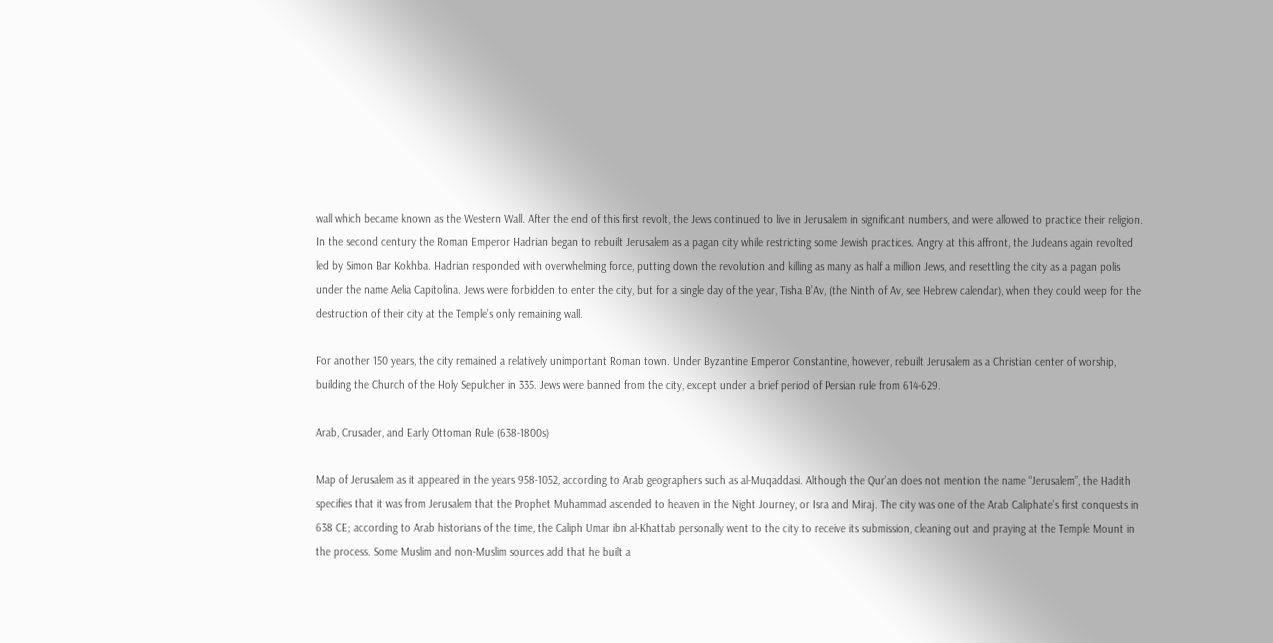wall which became known as the Western Wall. After the end of this first revolt, the Jews continued to live in Jerusalem in significant numbers, and were allowed to practice their religion. In the second century the Roman Emperor Hadrian began to rebuilt Jerusalem as a pagan city while restricting some Jewish practices. Angry at this affront, the Judeans again revolted led by Simon Bar Kokhba. Hadrian responded with overwhelming force, putting down the revolution and killing as many as half a million Jews, and resettling the city as a pagan polis under the name Aelia Capitolina. Jews were forbidden to enter the city, but for a single day of the year, Tisha B’Av, (the Ninth of Av, see Hebrew calendar), when they could weep for the destruction of their city at the Temple’s only remaining wall.

For another 150 years, the city remained a relatively unimportant Roman town. Under Byzantine Emperor Constantine, however, rebuilt Jerusalem as a Christian center of worship, building the Church of the Holy Sepulcher in 335. Jews were banned from the city, except under a brief period of Persian rule from 614-629.

Arab, Crusader, and Early Ottoman Rule (638-1800s)

Map of Jerusalem as it appeared in the years 958-1052, according to Arab geographers such as al-Muqaddasi. Although the Qur’an does not mention the name “Jerusalem”, the Hadith specifies that it was from Jerusalem that the Prophet Muhammad ascended to heaven in the Night Journey, or Isra and Miraj. The city was one of the Arab Caliphate’s first conquests in 638 CE; according to Arab historians of the time, the Caliph Umar ibn al-Khattab personally went to the city to receive its submission, cleaning out and praying at the Temple Mount in the process. Some Muslim and non-Muslim sources add that he built a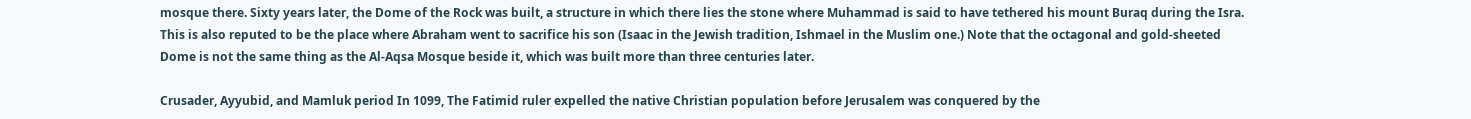mosque there. Sixty years later, the Dome of the Rock was built, a structure in which there lies the stone where Muhammad is said to have tethered his mount Buraq during the Isra. This is also reputed to be the place where Abraham went to sacrifice his son (Isaac in the Jewish tradition, Ishmael in the Muslim one.) Note that the octagonal and gold-sheeted Dome is not the same thing as the Al-Aqsa Mosque beside it, which was built more than three centuries later.

Crusader, Ayyubid, and Mamluk period In 1099, The Fatimid ruler expelled the native Christian population before Jerusalem was conquered by the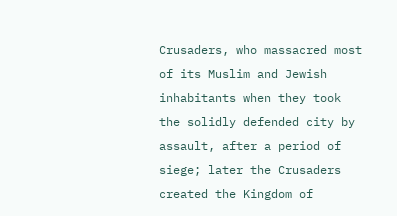Crusaders, who massacred most of its Muslim and Jewish inhabitants when they took the solidly defended city by assault, after a period of siege; later the Crusaders created the Kingdom of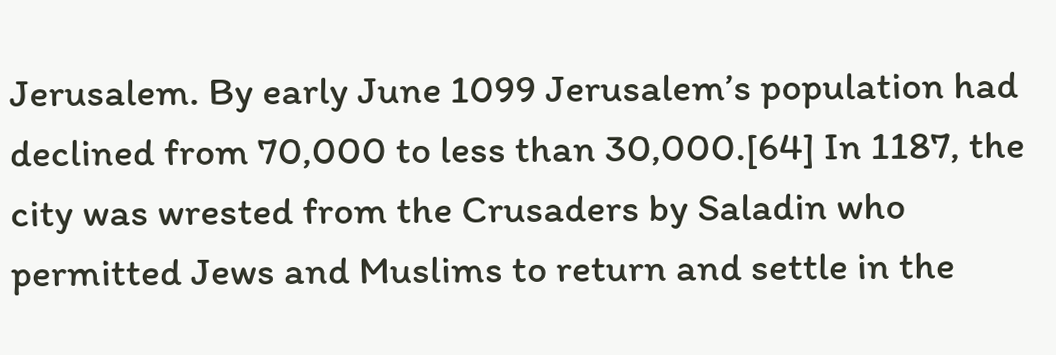Jerusalem. By early June 1099 Jerusalem’s population had declined from 70,000 to less than 30,000.[64] In 1187, the city was wrested from the Crusaders by Saladin who permitted Jews and Muslims to return and settle in the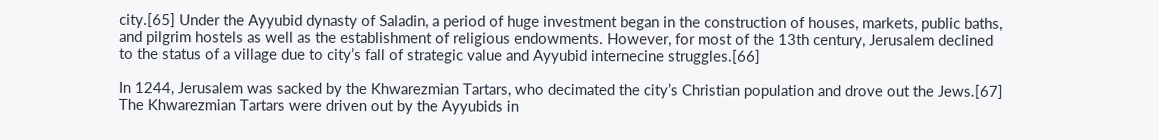city.[65] Under the Ayyubid dynasty of Saladin, a period of huge investment began in the construction of houses, markets, public baths, and pilgrim hostels as well as the establishment of religious endowments. However, for most of the 13th century, Jerusalem declined to the status of a village due to city’s fall of strategic value and Ayyubid internecine struggles.[66]

In 1244, Jerusalem was sacked by the Khwarezmian Tartars, who decimated the city’s Christian population and drove out the Jews.[67] The Khwarezmian Tartars were driven out by the Ayyubids in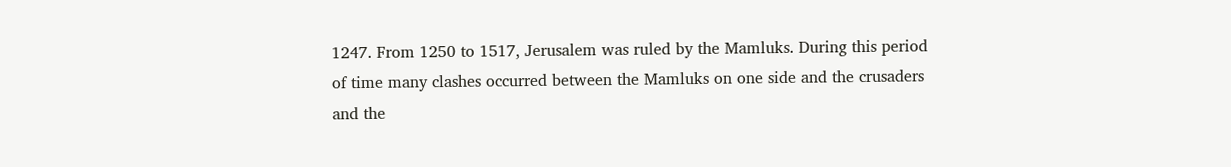1247. From 1250 to 1517, Jerusalem was ruled by the Mamluks. During this period of time many clashes occurred between the Mamluks on one side and the crusaders and the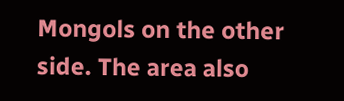Mongols on the other side. The area also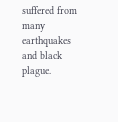suffered from many earthquakes and black plague.